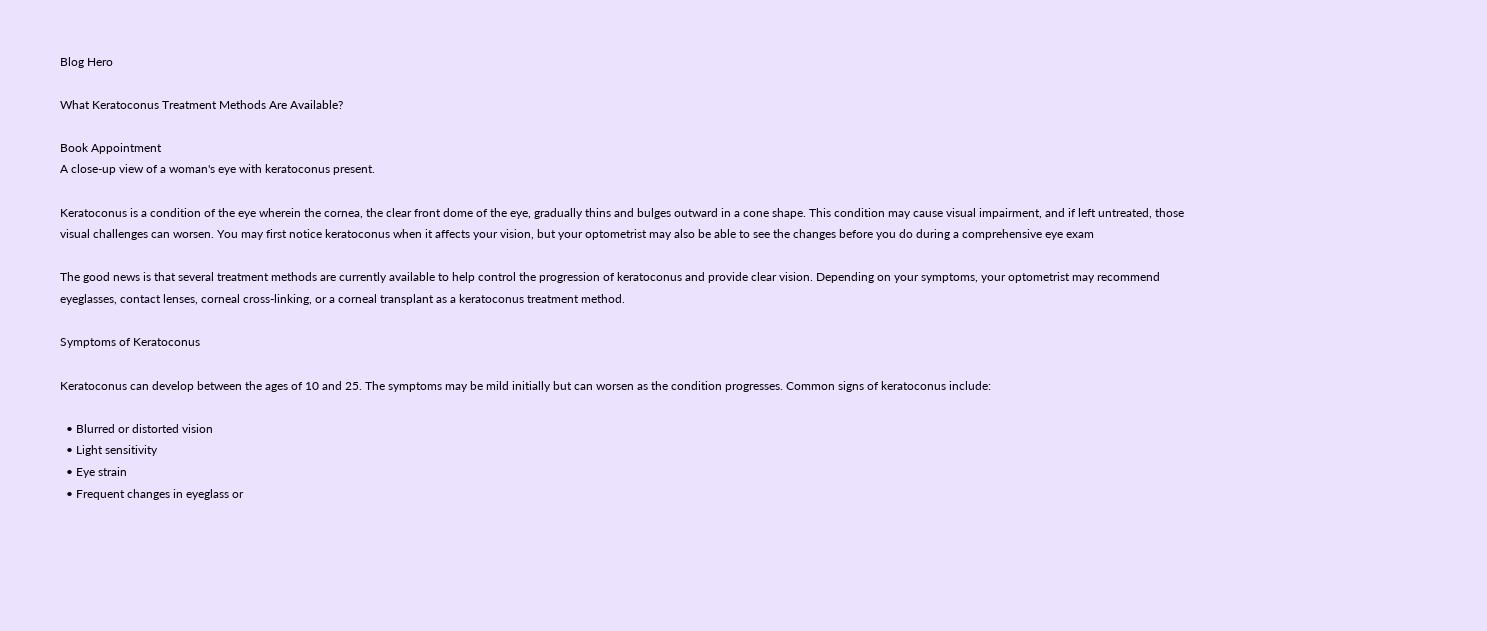Blog Hero

What Keratoconus Treatment Methods Are Available?

Book Appointment
A close-up view of a woman's eye with keratoconus present.

Keratoconus is a condition of the eye wherein the cornea, the clear front dome of the eye, gradually thins and bulges outward in a cone shape. This condition may cause visual impairment, and if left untreated, those visual challenges can worsen. You may first notice keratoconus when it affects your vision, but your optometrist may also be able to see the changes before you do during a comprehensive eye exam

The good news is that several treatment methods are currently available to help control the progression of keratoconus and provide clear vision. Depending on your symptoms, your optometrist may recommend eyeglasses, contact lenses, corneal cross-linking, or a corneal transplant as a keratoconus treatment method.

Symptoms of Keratoconus

Keratoconus can develop between the ages of 10 and 25. The symptoms may be mild initially but can worsen as the condition progresses. Common signs of keratoconus include:

  • Blurred or distorted vision
  • Light sensitivity
  • Eye strain
  • Frequent changes in eyeglass or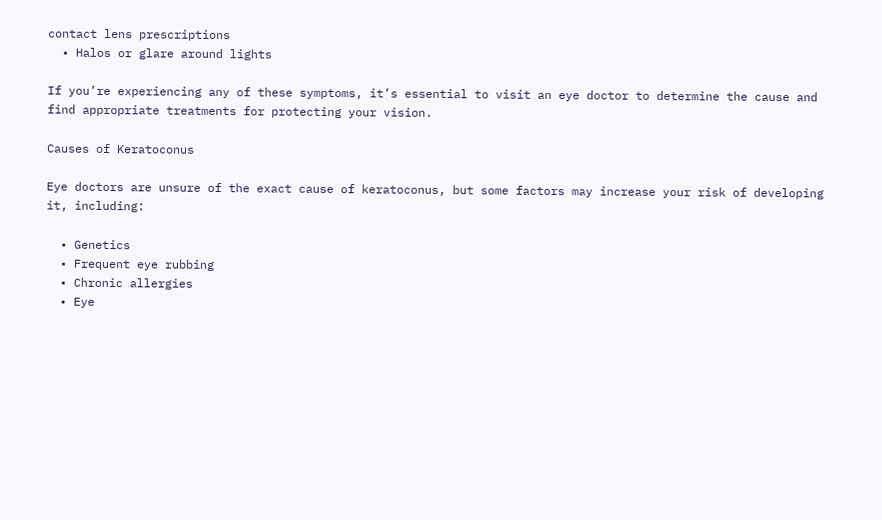contact lens prescriptions
  • Halos or glare around lights

If you’re experiencing any of these symptoms, it’s essential to visit an eye doctor to determine the cause and find appropriate treatments for protecting your vision.

Causes of Keratoconus

Eye doctors are unsure of the exact cause of keratoconus, but some factors may increase your risk of developing it, including:

  • Genetics
  • Frequent eye rubbing
  • Chronic allergies
  • Eye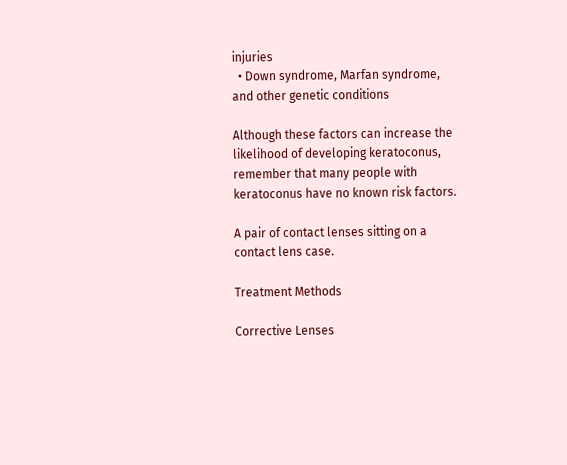injuries
  • Down syndrome, Marfan syndrome, and other genetic conditions

Although these factors can increase the likelihood of developing keratoconus, remember that many people with keratoconus have no known risk factors.

A pair of contact lenses sitting on a contact lens case.

Treatment Methods

Corrective Lenses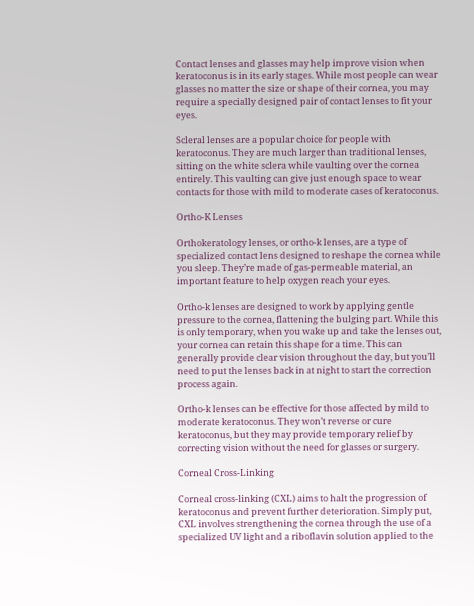Contact lenses and glasses may help improve vision when keratoconus is in its early stages. While most people can wear glasses no matter the size or shape of their cornea, you may require a specially designed pair of contact lenses to fit your eyes.

Scleral lenses are a popular choice for people with keratoconus. They are much larger than traditional lenses, sitting on the white sclera while vaulting over the cornea entirely. This vaulting can give just enough space to wear contacts for those with mild to moderate cases of keratoconus.

Ortho-K Lenses

Orthokeratology lenses, or ortho-k lenses, are a type of specialized contact lens designed to reshape the cornea while you sleep. They’re made of gas-permeable material, an important feature to help oxygen reach your eyes.

Ortho-k lenses are designed to work by applying gentle pressure to the cornea, flattening the bulging part. While this is only temporary, when you wake up and take the lenses out, your cornea can retain this shape for a time. This can generally provide clear vision throughout the day, but you’ll need to put the lenses back in at night to start the correction process again.

Ortho-k lenses can be effective for those affected by mild to moderate keratoconus. They won’t reverse or cure keratoconus, but they may provide temporary relief by correcting vision without the need for glasses or surgery.

Corneal Cross-Linking

Corneal cross-linking (CXL) aims to halt the progression of keratoconus and prevent further deterioration. Simply put, CXL involves strengthening the cornea through the use of a specialized UV light and a riboflavin solution applied to the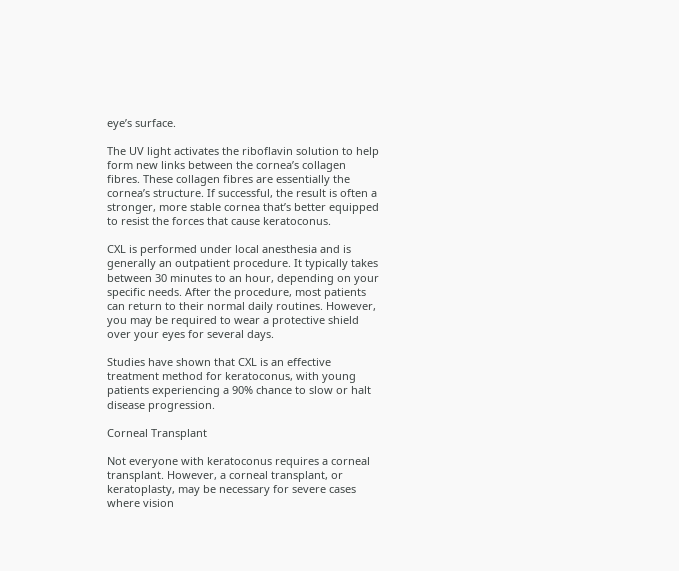eye’s surface.

The UV light activates the riboflavin solution to help form new links between the cornea’s collagen fibres. These collagen fibres are essentially the cornea’s structure. If successful, the result is often a stronger, more stable cornea that’s better equipped to resist the forces that cause keratoconus.

CXL is performed under local anesthesia and is generally an outpatient procedure. It typically takes between 30 minutes to an hour, depending on your specific needs. After the procedure, most patients can return to their normal daily routines. However, you may be required to wear a protective shield over your eyes for several days.

Studies have shown that CXL is an effective treatment method for keratoconus, with young patients experiencing a 90% chance to slow or halt disease progression.

Corneal Transplant

Not everyone with keratoconus requires a corneal transplant. However, a corneal transplant, or keratoplasty, may be necessary for severe cases where vision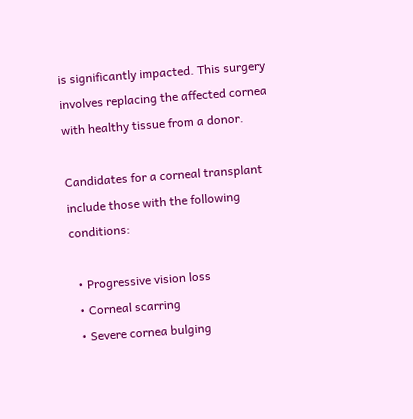is significantly impacted. This surgery involves replacing the affected cornea with healthy tissue from a donor.

Candidates for a corneal transplant include those with the following conditions:

  • Progressive vision loss
  • Corneal scarring
  • Severe cornea bulging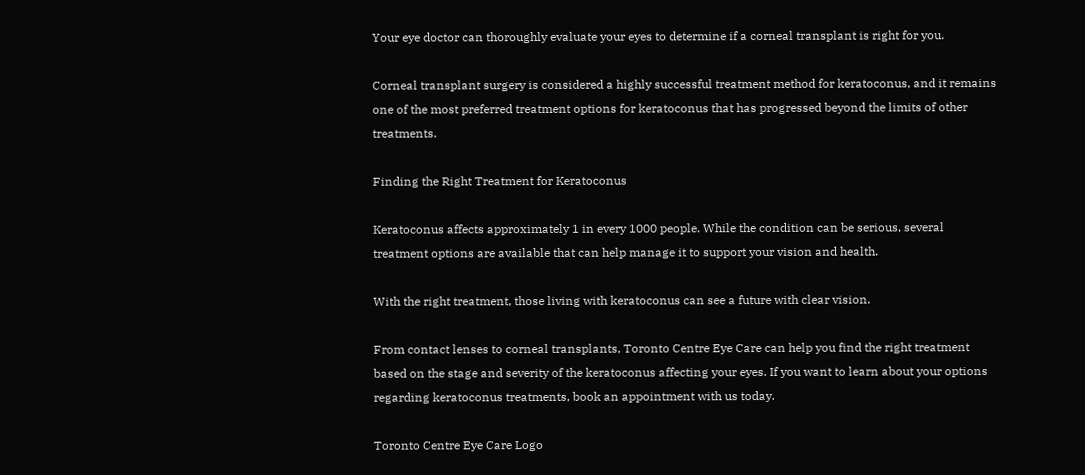Your eye doctor can thoroughly evaluate your eyes to determine if a corneal transplant is right for you.

Corneal transplant surgery is considered a highly successful treatment method for keratoconus, and it remains one of the most preferred treatment options for keratoconus that has progressed beyond the limits of other treatments.

Finding the Right Treatment for Keratoconus

Keratoconus affects approximately 1 in every 1000 people. While the condition can be serious, several treatment options are available that can help manage it to support your vision and health.

With the right treatment, those living with keratoconus can see a future with clear vision.

From contact lenses to corneal transplants, Toronto Centre Eye Care can help you find the right treatment based on the stage and severity of the keratoconus affecting your eyes. If you want to learn about your options regarding keratoconus treatments, book an appointment with us today.

Toronto Centre Eye Care Logo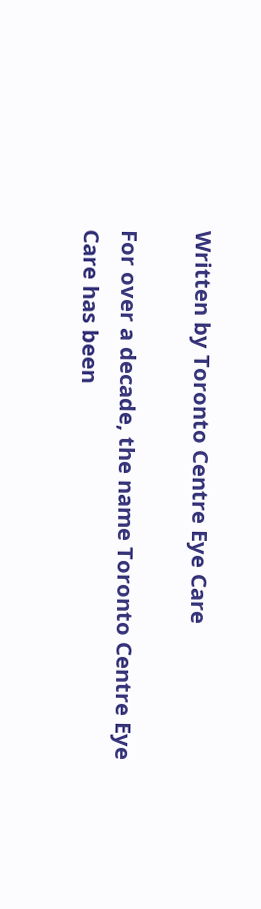Written by Toronto Centre Eye Care

For over a decade, the name Toronto Centre Eye Care has been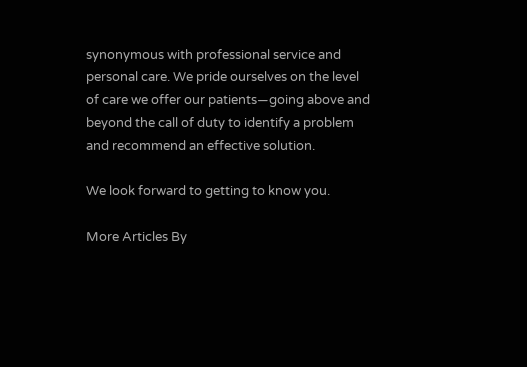synonymous with professional service and personal care. We pride ourselves on the level of care we offer our patients—going above and beyond the call of duty to identify a problem and recommend an effective solution.

We look forward to getting to know you.

More Articles By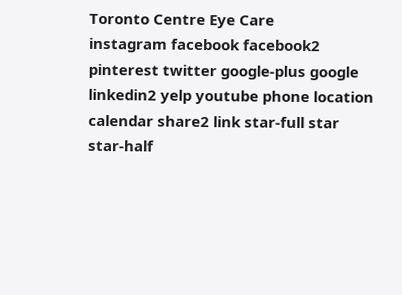Toronto Centre Eye Care
instagram facebook facebook2 pinterest twitter google-plus google linkedin2 yelp youtube phone location calendar share2 link star-full star star-half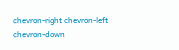chevron-right chevron-left chevron-down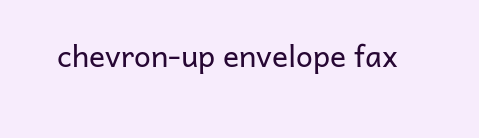chevron-up envelope fax